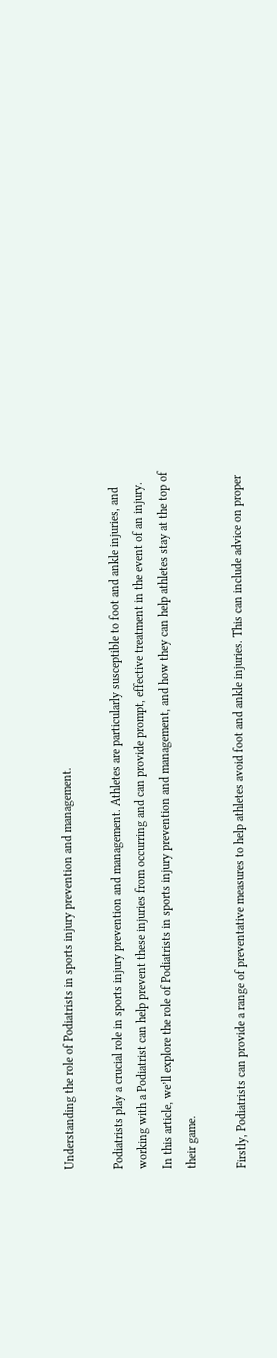Understanding the role of Podiatrists in sports injury prevention and management.

Podiatrists play a crucial role in sports injury prevention and management. Athletes are particularly susceptible to foot and ankle injuries, and working with a Podiatrist can help prevent these injuries from occurring and can provide prompt, effective treatment in the event of an injury. In this article, we’ll explore the role of Podiatrists in sports injury prevention and management, and how they can help athletes stay at the top of their game.

Firstly, Podiatrists can provide a range of preventative measures to help athletes avoid foot and ankle injuries. This can include advice on proper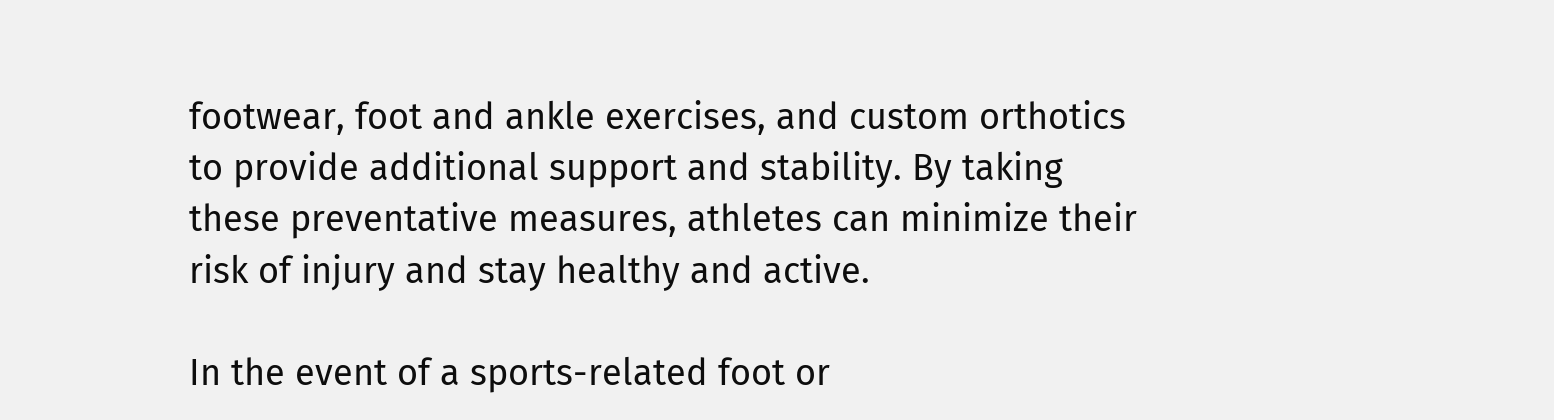footwear, foot and ankle exercises, and custom orthotics to provide additional support and stability. By taking these preventative measures, athletes can minimize their risk of injury and stay healthy and active.

In the event of a sports-related foot or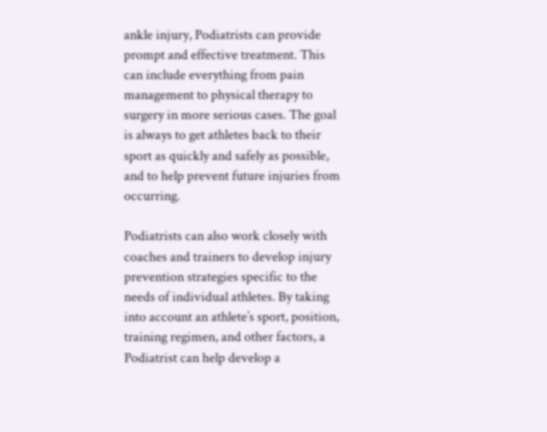ankle injury, Podiatrists can provide prompt and effective treatment. This can include everything from pain management to physical therapy to surgery in more serious cases. The goal is always to get athletes back to their sport as quickly and safely as possible, and to help prevent future injuries from occurring.

Podiatrists can also work closely with coaches and trainers to develop injury prevention strategies specific to the needs of individual athletes. By taking into account an athlete’s sport, position, training regimen, and other factors, a Podiatrist can help develop a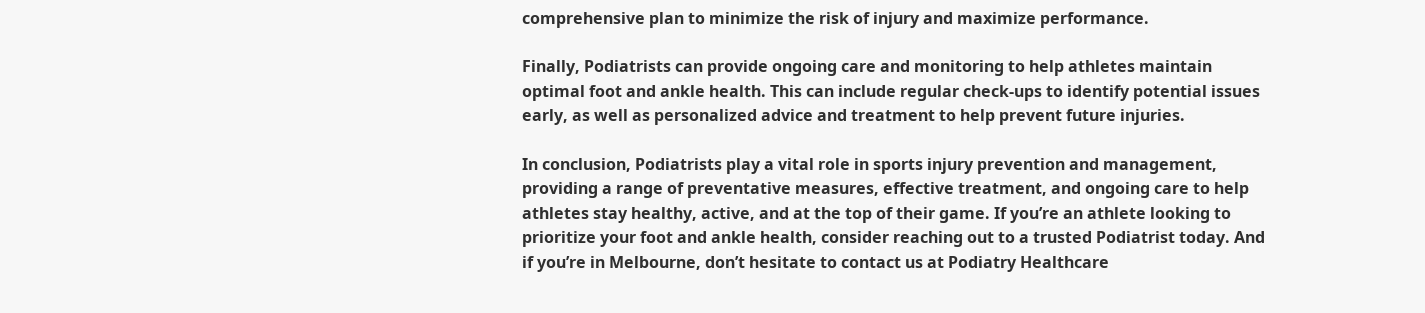comprehensive plan to minimize the risk of injury and maximize performance.

Finally, Podiatrists can provide ongoing care and monitoring to help athletes maintain optimal foot and ankle health. This can include regular check-ups to identify potential issues early, as well as personalized advice and treatment to help prevent future injuries.

In conclusion, Podiatrists play a vital role in sports injury prevention and management, providing a range of preventative measures, effective treatment, and ongoing care to help athletes stay healthy, active, and at the top of their game. If you’re an athlete looking to prioritize your foot and ankle health, consider reaching out to a trusted Podiatrist today. And if you’re in Melbourne, don’t hesitate to contact us at Podiatry Healthcare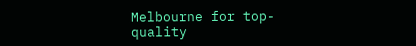Melbourne for top-quality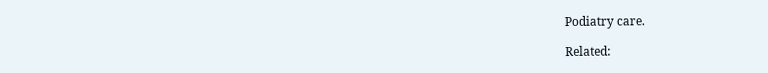Podiatry care.

Related: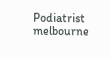Podiatrist melbourne